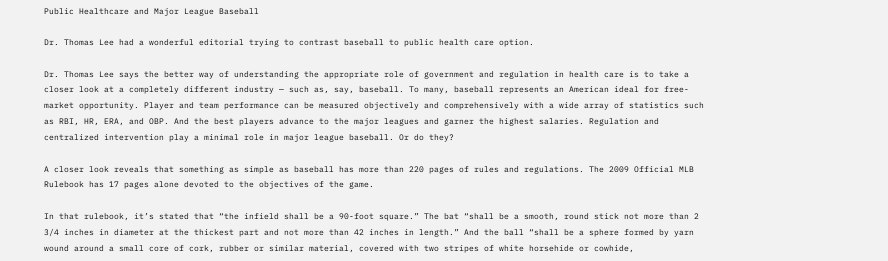Public Healthcare and Major League Baseball

Dr. Thomas Lee had a wonderful editorial trying to contrast baseball to public health care option.

Dr. Thomas Lee says the better way of understanding the appropriate role of government and regulation in health care is to take a closer look at a completely different industry — such as, say, baseball. To many, baseball represents an American ideal for free-market opportunity. Player and team performance can be measured objectively and comprehensively with a wide array of statistics such as RBI, HR, ERA, and OBP. And the best players advance to the major leagues and garner the highest salaries. Regulation and centralized intervention play a minimal role in major league baseball. Or do they?

A closer look reveals that something as simple as baseball has more than 220 pages of rules and regulations. The 2009 Official MLB Rulebook has 17 pages alone devoted to the objectives of the game.

In that rulebook, it’s stated that “the infield shall be a 90-foot square.” The bat “shall be a smooth, round stick not more than 2 3/4 inches in diameter at the thickest part and not more than 42 inches in length.” And the ball “shall be a sphere formed by yarn wound around a small core of cork, rubber or similar material, covered with two stripes of white horsehide or cowhide,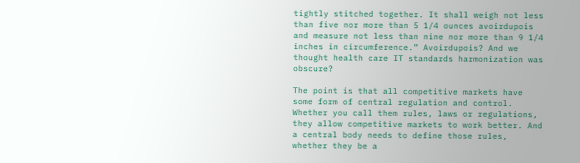tightly stitched together. It shall weigh not less than five nor more than 5 1/4 ounces avoirdupois and measure not less than nine nor more than 9 1/4 inches in circumference.” Avoirdupois? And we thought health care IT standards harmonization was obscure?

The point is that all competitive markets have some form of central regulation and control. Whether you call them rules, laws or regulations, they allow competitive markets to work better. And a central body needs to define those rules, whether they be a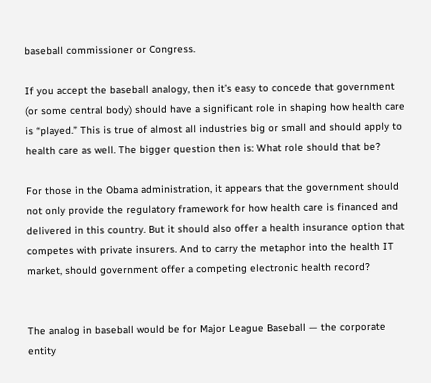baseball commissioner or Congress.

If you accept the baseball analogy, then it’s easy to concede that government (or some central body) should have a significant role in shaping how health care is “played.” This is true of almost all industries big or small and should apply to health care as well. The bigger question then is: What role should that be?

For those in the Obama administration, it appears that the government should not only provide the regulatory framework for how health care is financed and delivered in this country. But it should also offer a health insurance option that competes with private insurers. And to carry the metaphor into the health IT market, should government offer a competing electronic health record?


The analog in baseball would be for Major League Baseball — the corporate entity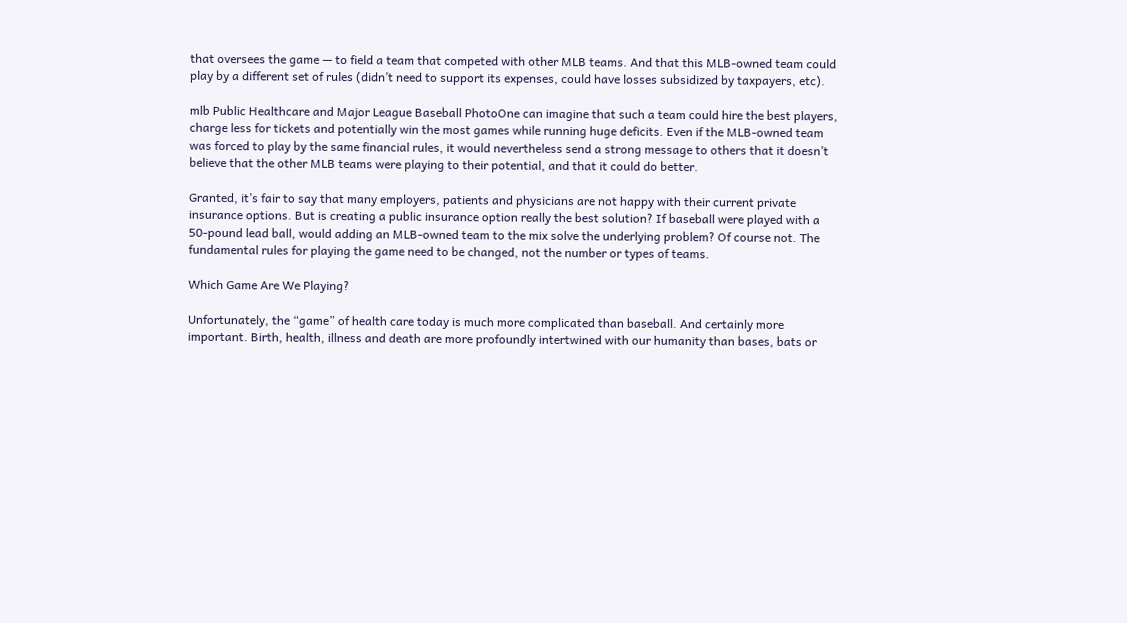that oversees the game — to field a team that competed with other MLB teams. And that this MLB-owned team could play by a different set of rules (didn’t need to support its expenses, could have losses subsidized by taxpayers, etc).

mlb Public Healthcare and Major League Baseball PhotoOne can imagine that such a team could hire the best players, charge less for tickets and potentially win the most games while running huge deficits. Even if the MLB-owned team was forced to play by the same financial rules, it would nevertheless send a strong message to others that it doesn’t believe that the other MLB teams were playing to their potential, and that it could do better.

Granted, it’s fair to say that many employers, patients and physicians are not happy with their current private insurance options. But is creating a public insurance option really the best solution? If baseball were played with a 50-pound lead ball, would adding an MLB-owned team to the mix solve the underlying problem? Of course not. The fundamental rules for playing the game need to be changed, not the number or types of teams.

Which Game Are We Playing?

Unfortunately, the “game” of health care today is much more complicated than baseball. And certainly more important. Birth, health, illness and death are more profoundly intertwined with our humanity than bases, bats or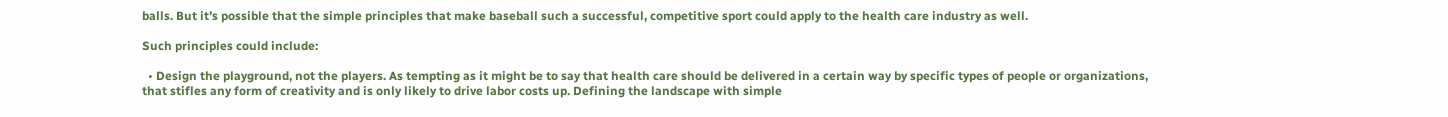balls. But it’s possible that the simple principles that make baseball such a successful, competitive sport could apply to the health care industry as well.

Such principles could include:

  • Design the playground, not the players. As tempting as it might be to say that health care should be delivered in a certain way by specific types of people or organizations, that stifles any form of creativity and is only likely to drive labor costs up. Defining the landscape with simple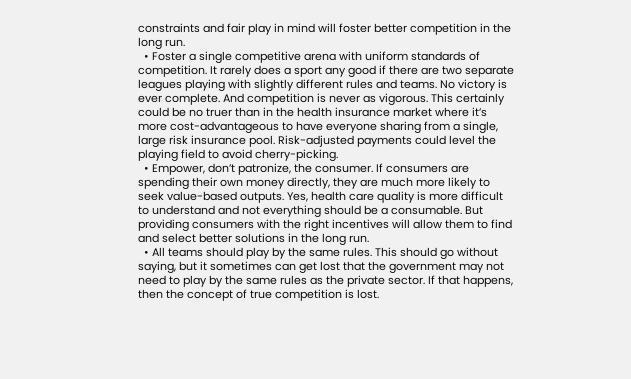constraints and fair play in mind will foster better competition in the long run.
  • Foster a single competitive arena with uniform standards of competition. It rarely does a sport any good if there are two separate leagues playing with slightly different rules and teams. No victory is ever complete. And competition is never as vigorous. This certainly could be no truer than in the health insurance market where it’s more cost-advantageous to have everyone sharing from a single, large risk insurance pool. Risk-adjusted payments could level the playing field to avoid cherry-picking.
  • Empower, don’t patronize, the consumer. If consumers are spending their own money directly, they are much more likely to seek value-based outputs. Yes, health care quality is more difficult to understand and not everything should be a consumable. But providing consumers with the right incentives will allow them to find and select better solutions in the long run.
  • All teams should play by the same rules. This should go without saying, but it sometimes can get lost that the government may not need to play by the same rules as the private sector. If that happens, then the concept of true competition is lost.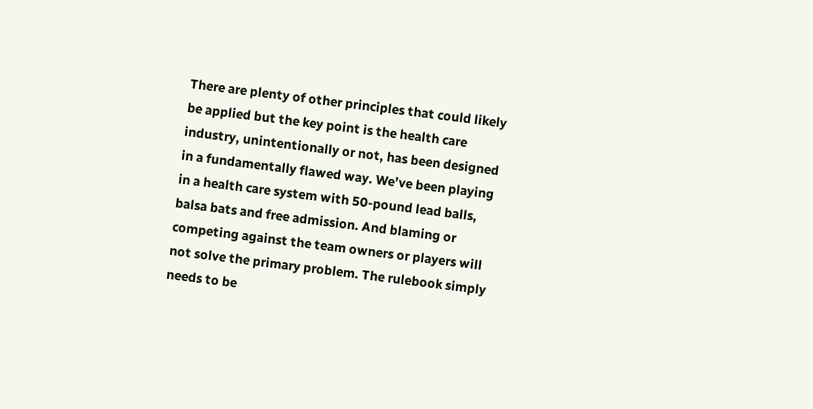There are plenty of other principles that could likely be applied but the key point is the health care industry, unintentionally or not, has been designed in a fundamentally flawed way. We’ve been playing in a health care system with 50-pound lead balls, balsa bats and free admission. And blaming or competing against the team owners or players will not solve the primary problem. The rulebook simply needs to be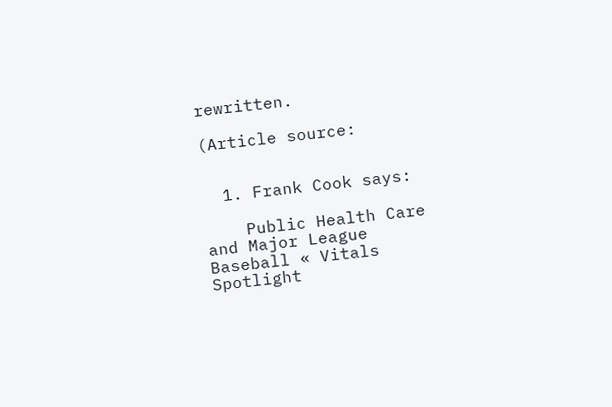rewritten.

(Article source:


  1. Frank Cook says:

    Public Health Care and Major League Baseball « Vitals Spotlight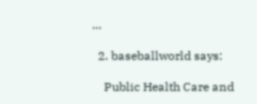…

  2. baseballworld says:

    Public Health Care and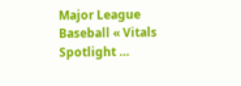Major League Baseball « Vitals Spotlight …